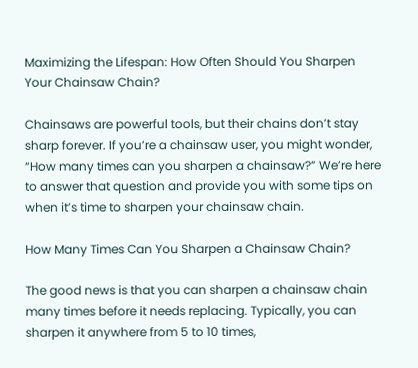Maximizing the Lifespan: How Often Should You Sharpen Your Chainsaw Chain?

Chainsaws are powerful tools, but their chains don’t stay sharp forever. If you’re a chainsaw user, you might wonder, “How many times can you sharpen a chainsaw?” We’re here to answer that question and provide you with some tips on when it’s time to sharpen your chainsaw chain.

How Many Times Can You Sharpen a Chainsaw Chain?

The good news is that you can sharpen a chainsaw chain many times before it needs replacing. Typically, you can sharpen it anywhere from 5 to 10 times,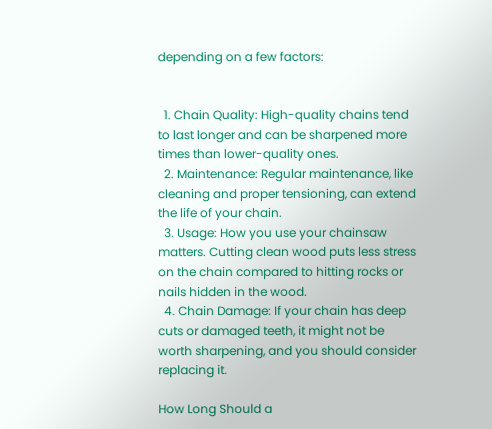depending on a few factors:


  1. Chain Quality: High-quality chains tend to last longer and can be sharpened more times than lower-quality ones.
  2. Maintenance: Regular maintenance, like cleaning and proper tensioning, can extend the life of your chain.
  3. Usage: How you use your chainsaw matters. Cutting clean wood puts less stress on the chain compared to hitting rocks or nails hidden in the wood.
  4. Chain Damage: If your chain has deep cuts or damaged teeth, it might not be worth sharpening, and you should consider replacing it.

How Long Should a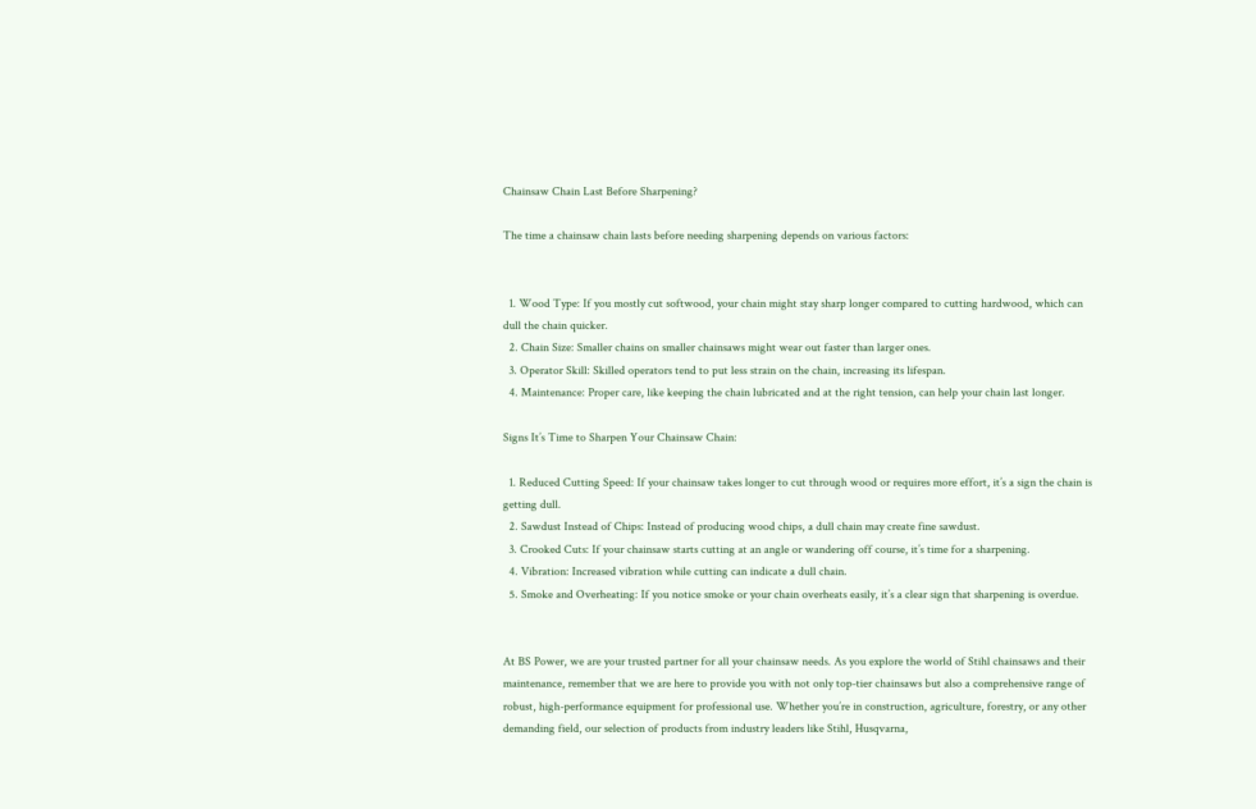Chainsaw Chain Last Before Sharpening?

The time a chainsaw chain lasts before needing sharpening depends on various factors:


  1. Wood Type: If you mostly cut softwood, your chain might stay sharp longer compared to cutting hardwood, which can dull the chain quicker.
  2. Chain Size: Smaller chains on smaller chainsaws might wear out faster than larger ones.
  3. Operator Skill: Skilled operators tend to put less strain on the chain, increasing its lifespan.
  4. Maintenance: Proper care, like keeping the chain lubricated and at the right tension, can help your chain last longer.

Signs It’s Time to Sharpen Your Chainsaw Chain:

  1. Reduced Cutting Speed: If your chainsaw takes longer to cut through wood or requires more effort, it’s a sign the chain is getting dull.
  2. Sawdust Instead of Chips: Instead of producing wood chips, a dull chain may create fine sawdust.
  3. Crooked Cuts: If your chainsaw starts cutting at an angle or wandering off course, it’s time for a sharpening.
  4. Vibration: Increased vibration while cutting can indicate a dull chain.
  5. Smoke and Overheating: If you notice smoke or your chain overheats easily, it’s a clear sign that sharpening is overdue.


At BS Power, we are your trusted partner for all your chainsaw needs. As you explore the world of Stihl chainsaws and their maintenance, remember that we are here to provide you with not only top-tier chainsaws but also a comprehensive range of robust, high-performance equipment for professional use. Whether you’re in construction, agriculture, forestry, or any other demanding field, our selection of products from industry leaders like Stihl, Husqvarna,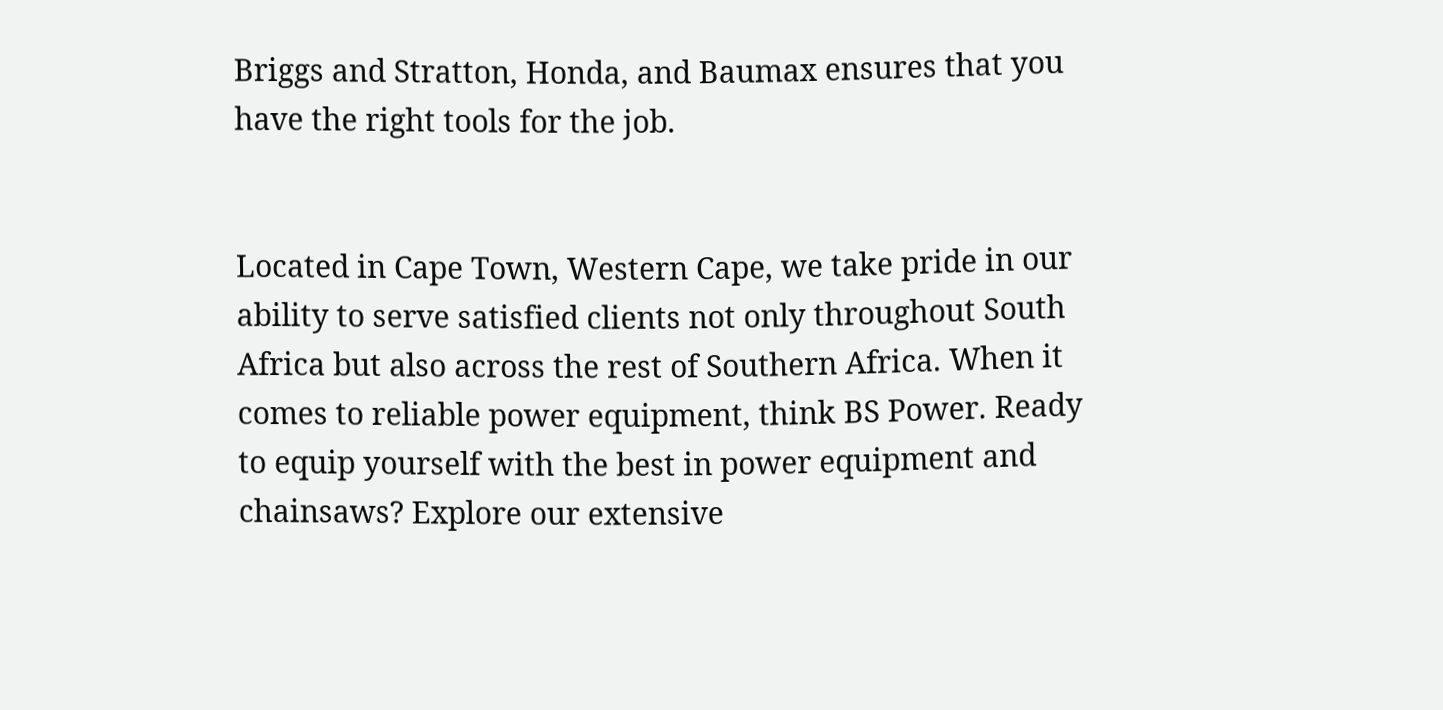Briggs and Stratton, Honda, and Baumax ensures that you have the right tools for the job.


Located in Cape Town, Western Cape, we take pride in our ability to serve satisfied clients not only throughout South Africa but also across the rest of Southern Africa. When it comes to reliable power equipment, think BS Power. Ready to equip yourself with the best in power equipment and chainsaws? Explore our extensive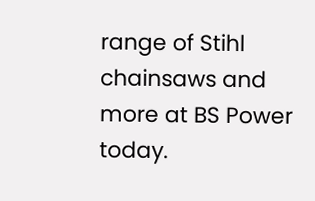range of Stihl chainsaws and more at BS Power today.